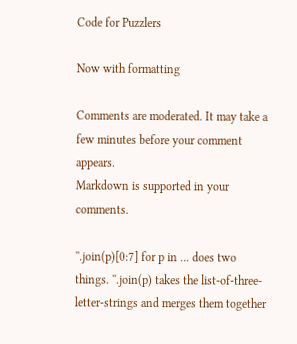Code for Puzzlers

Now with formatting

Comments are moderated. It may take a few minutes before your comment appears.
Markdown is supported in your comments.

''.join(p)[0:7] for p in ... does two things. ''.join(p) takes the list-of-three-letter-strings and merges them together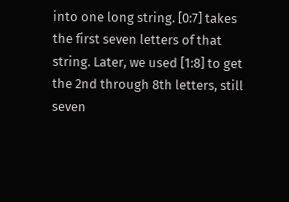into one long string. [0:7] takes the first seven letters of that string. Later, we used [1:8] to get the 2nd through 8th letters, still seven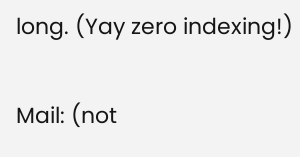long. (Yay zero indexing!)

Mail: (not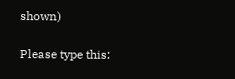shown)

Please type this: